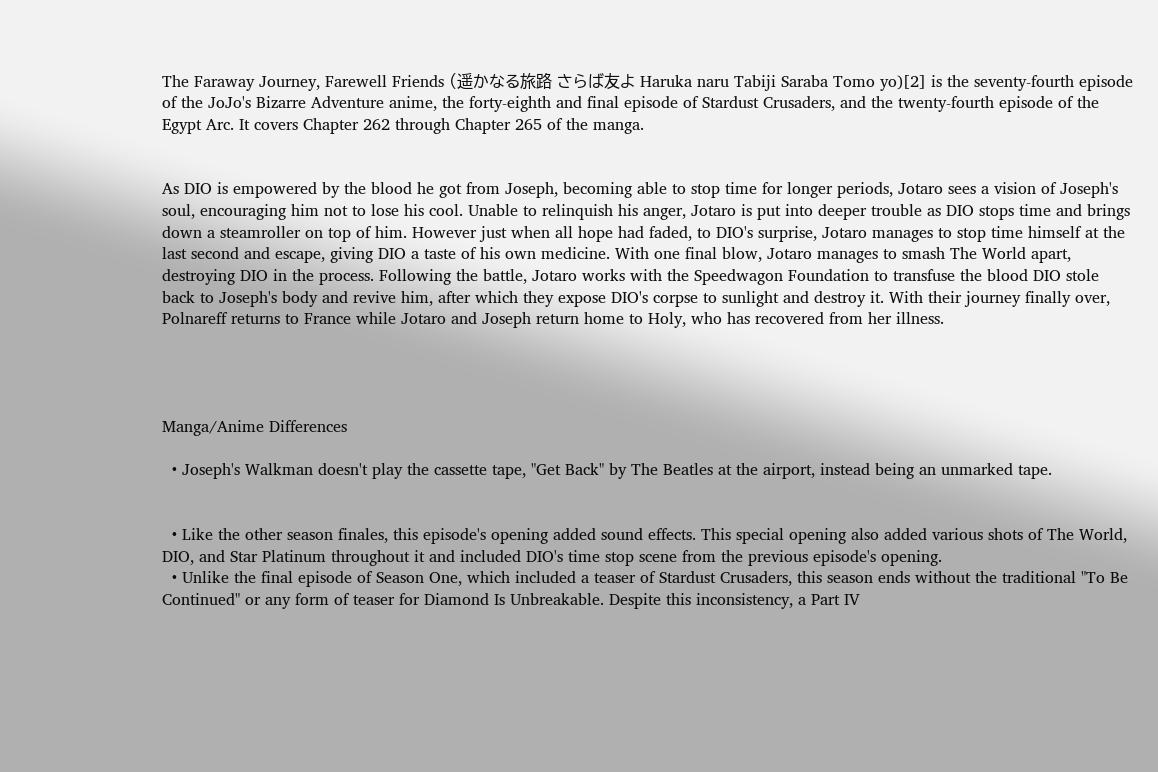The Faraway Journey, Farewell Friends (遥かなる旅路 さらば友よ Haruka naru Tabiji Saraba Tomo yo)[2] is the seventy-fourth episode of the JoJo's Bizarre Adventure anime, the forty-eighth and final episode of Stardust Crusaders, and the twenty-fourth episode of the Egypt Arc. It covers Chapter 262 through Chapter 265 of the manga.


As DIO is empowered by the blood he got from Joseph, becoming able to stop time for longer periods, Jotaro sees a vision of Joseph's soul, encouraging him not to lose his cool. Unable to relinquish his anger, Jotaro is put into deeper trouble as DIO stops time and brings down a steamroller on top of him. However just when all hope had faded, to DIO's surprise, Jotaro manages to stop time himself at the last second and escape, giving DIO a taste of his own medicine. With one final blow, Jotaro manages to smash The World apart, destroying DIO in the process. Following the battle, Jotaro works with the Speedwagon Foundation to transfuse the blood DIO stole back to Joseph's body and revive him, after which they expose DIO's corpse to sunlight and destroy it. With their journey finally over, Polnareff returns to France while Jotaro and Joseph return home to Holy, who has recovered from her illness.




Manga/Anime Differences

  • Joseph's Walkman doesn't play the cassette tape, "Get Back" by The Beatles at the airport, instead being an unmarked tape.


  • Like the other season finales, this episode's opening added sound effects. This special opening also added various shots of The World, DIO, and Star Platinum throughout it and included DIO's time stop scene from the previous episode's opening.
  • Unlike the final episode of Season One, which included a teaser of Stardust Crusaders, this season ends without the traditional "To Be Continued" or any form of teaser for Diamond Is Unbreakable. Despite this inconsistency, a Part IV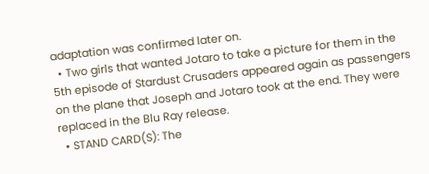adaptation was confirmed later on.
  • Two girls that wanted Jotaro to take a picture for them in the 5th episode of Stardust Crusaders appeared again as passengers on the plane that Joseph and Jotaro took at the end. They were replaced in the Blu Ray release.
  • STAND CARD(S): The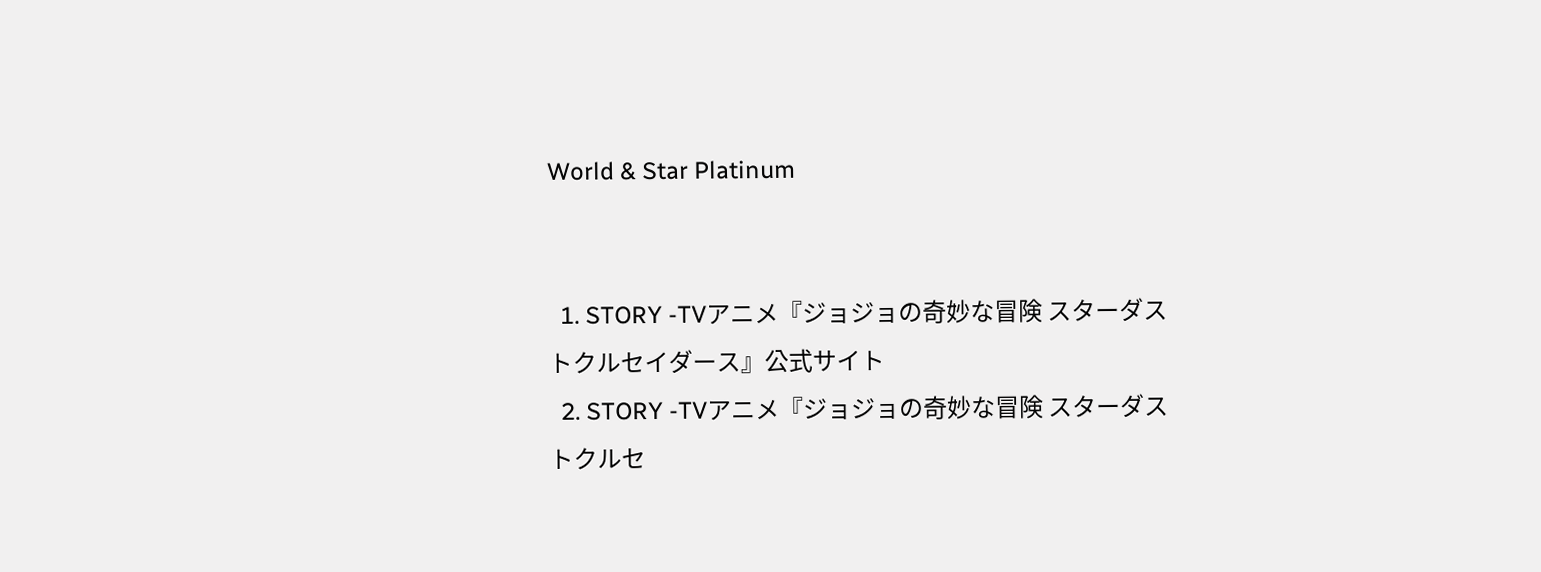World & Star Platinum


  1. STORY -TVアニメ『ジョジョの奇妙な冒険 スターダストクルセイダース』公式サイト
  2. STORY -TVアニメ『ジョジョの奇妙な冒険 スターダストクルセ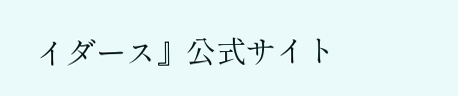イダース』公式サイト